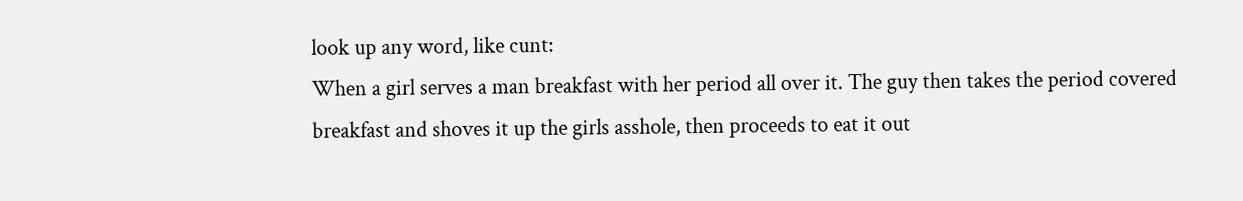look up any word, like cunt:
When a girl serves a man breakfast with her period all over it. The guy then takes the period covered breakfast and shoves it up the girls asshole, then proceeds to eat it out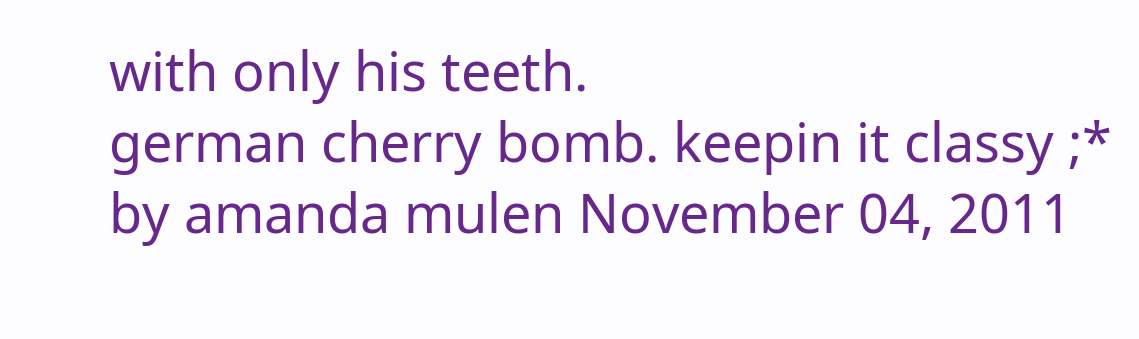with only his teeth.
german cherry bomb. keepin it classy ;*
by amanda mulen November 04, 2011